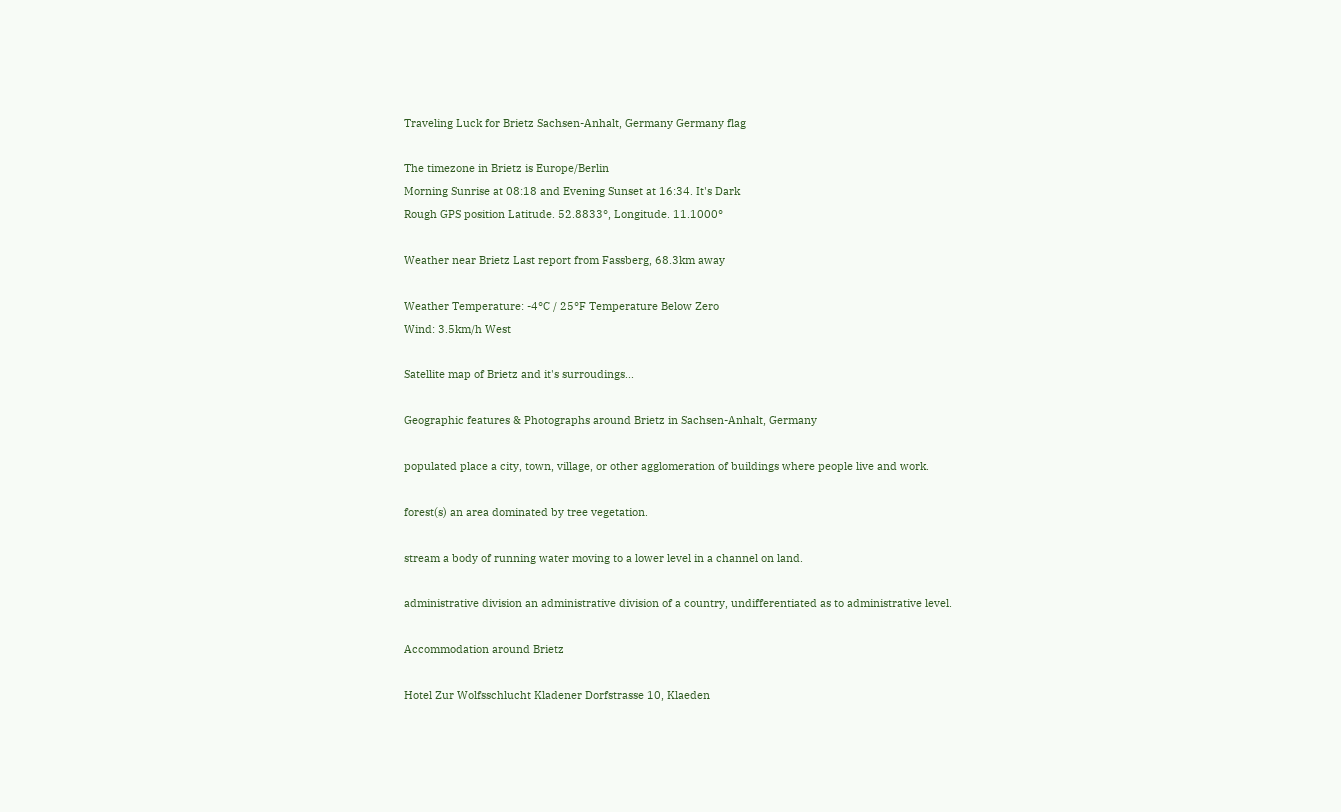Traveling Luck for Brietz Sachsen-Anhalt, Germany Germany flag

The timezone in Brietz is Europe/Berlin
Morning Sunrise at 08:18 and Evening Sunset at 16:34. It's Dark
Rough GPS position Latitude. 52.8833°, Longitude. 11.1000°

Weather near Brietz Last report from Fassberg, 68.3km away

Weather Temperature: -4°C / 25°F Temperature Below Zero
Wind: 3.5km/h West

Satellite map of Brietz and it's surroudings...

Geographic features & Photographs around Brietz in Sachsen-Anhalt, Germany

populated place a city, town, village, or other agglomeration of buildings where people live and work.

forest(s) an area dominated by tree vegetation.

stream a body of running water moving to a lower level in a channel on land.

administrative division an administrative division of a country, undifferentiated as to administrative level.

Accommodation around Brietz

Hotel Zur Wolfsschlucht Kladener Dorfstrasse 10, Klaeden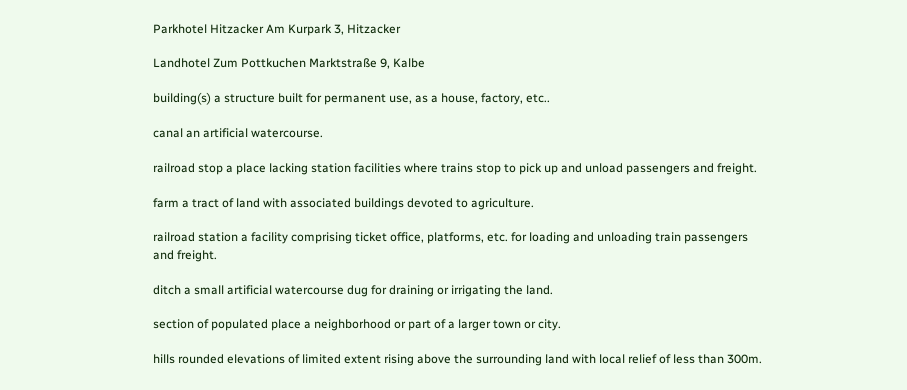Parkhotel Hitzacker Am Kurpark 3, Hitzacker

Landhotel Zum Pottkuchen Marktstraße 9, Kalbe

building(s) a structure built for permanent use, as a house, factory, etc..

canal an artificial watercourse.

railroad stop a place lacking station facilities where trains stop to pick up and unload passengers and freight.

farm a tract of land with associated buildings devoted to agriculture.

railroad station a facility comprising ticket office, platforms, etc. for loading and unloading train passengers and freight.

ditch a small artificial watercourse dug for draining or irrigating the land.

section of populated place a neighborhood or part of a larger town or city.

hills rounded elevations of limited extent rising above the surrounding land with local relief of less than 300m.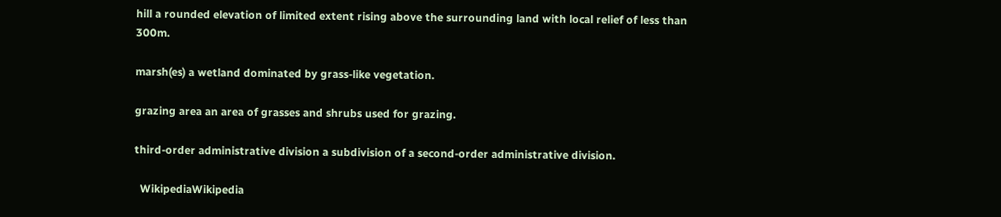hill a rounded elevation of limited extent rising above the surrounding land with local relief of less than 300m.

marsh(es) a wetland dominated by grass-like vegetation.

grazing area an area of grasses and shrubs used for grazing.

third-order administrative division a subdivision of a second-order administrative division.

  WikipediaWikipedia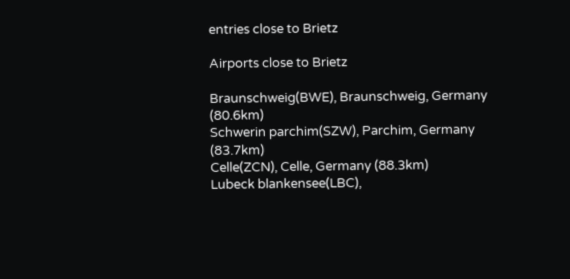entries close to Brietz

Airports close to Brietz

Braunschweig(BWE), Braunschweig, Germany (80.6km)
Schwerin parchim(SZW), Parchim, Germany (83.7km)
Celle(ZCN), Celle, Germany (88.3km)
Lubeck blankensee(LBC),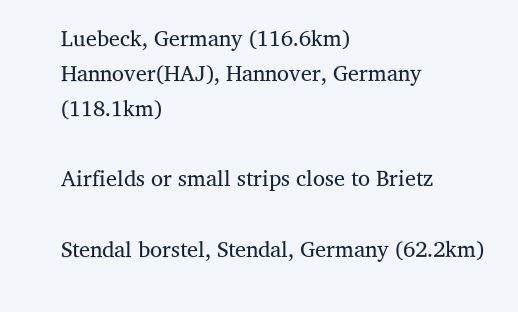Luebeck, Germany (116.6km)
Hannover(HAJ), Hannover, Germany (118.1km)

Airfields or small strips close to Brietz

Stendal borstel, Stendal, Germany (62.2km)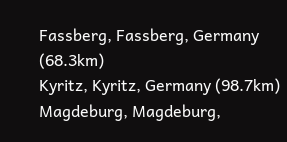Fassberg, Fassberg, Germany (68.3km)
Kyritz, Kyritz, Germany (98.7km)
Magdeburg, Magdeburg,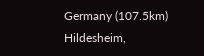Germany (107.5km)
Hildesheim,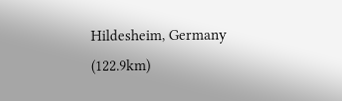Hildesheim, Germany (122.9km)